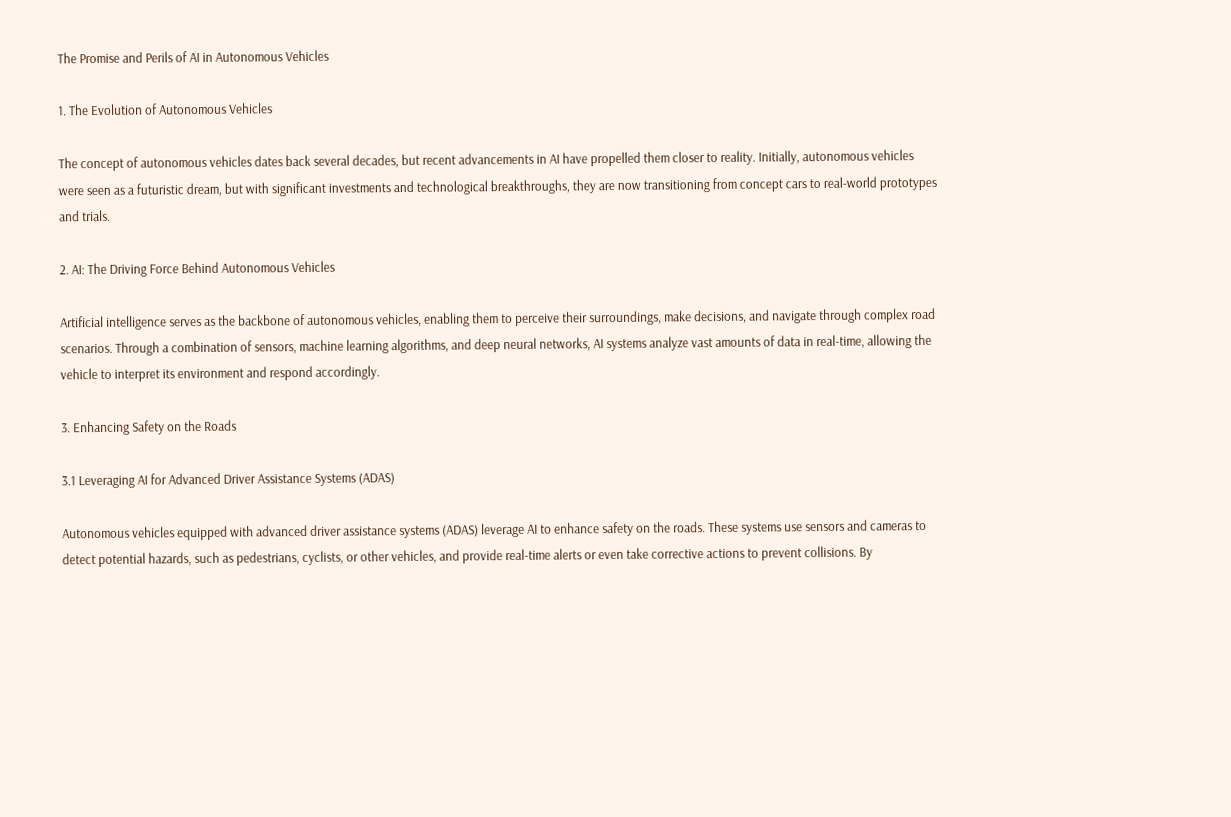The Promise and Perils of AI in Autonomous Vehicles

1. The Evolution of Autonomous Vehicles

The concept of autonomous vehicles dates back several decades, but recent advancements in AI have propelled them closer to reality. Initially, autonomous vehicles were seen as a futuristic dream, but with significant investments and technological breakthroughs, they are now transitioning from concept cars to real-world prototypes and trials.

2. AI: The Driving Force Behind Autonomous Vehicles

Artificial intelligence serves as the backbone of autonomous vehicles, enabling them to perceive their surroundings, make decisions, and navigate through complex road scenarios. Through a combination of sensors, machine learning algorithms, and deep neural networks, AI systems analyze vast amounts of data in real-time, allowing the vehicle to interpret its environment and respond accordingly.

3. Enhancing Safety on the Roads

3.1 Leveraging AI for Advanced Driver Assistance Systems (ADAS)

Autonomous vehicles equipped with advanced driver assistance systems (ADAS) leverage AI to enhance safety on the roads. These systems use sensors and cameras to detect potential hazards, such as pedestrians, cyclists, or other vehicles, and provide real-time alerts or even take corrective actions to prevent collisions. By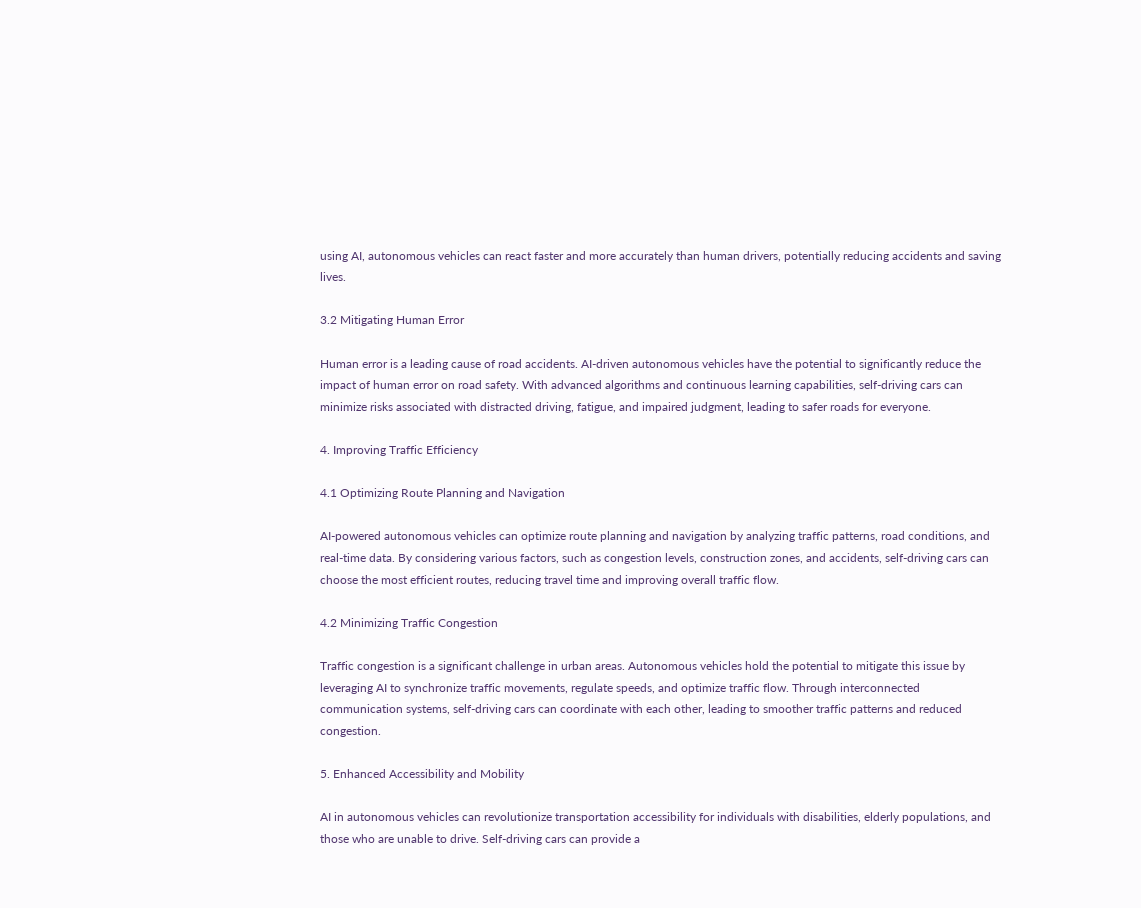using AI, autonomous vehicles can react faster and more accurately than human drivers, potentially reducing accidents and saving lives.

3.2 Mitigating Human Error

Human error is a leading cause of road accidents. AI-driven autonomous vehicles have the potential to significantly reduce the impact of human error on road safety. With advanced algorithms and continuous learning capabilities, self-driving cars can minimize risks associated with distracted driving, fatigue, and impaired judgment, leading to safer roads for everyone.

4. Improving Traffic Efficiency

4.1 Optimizing Route Planning and Navigation

AI-powered autonomous vehicles can optimize route planning and navigation by analyzing traffic patterns, road conditions, and real-time data. By considering various factors, such as congestion levels, construction zones, and accidents, self-driving cars can choose the most efficient routes, reducing travel time and improving overall traffic flow.

4.2 Minimizing Traffic Congestion

Traffic congestion is a significant challenge in urban areas. Autonomous vehicles hold the potential to mitigate this issue by leveraging AI to synchronize traffic movements, regulate speeds, and optimize traffic flow. Through interconnected communication systems, self-driving cars can coordinate with each other, leading to smoother traffic patterns and reduced congestion.

5. Enhanced Accessibility and Mobility

AI in autonomous vehicles can revolutionize transportation accessibility for individuals with disabilities, elderly populations, and those who are unable to drive. Self-driving cars can provide a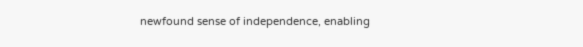newfound sense of independence, enabling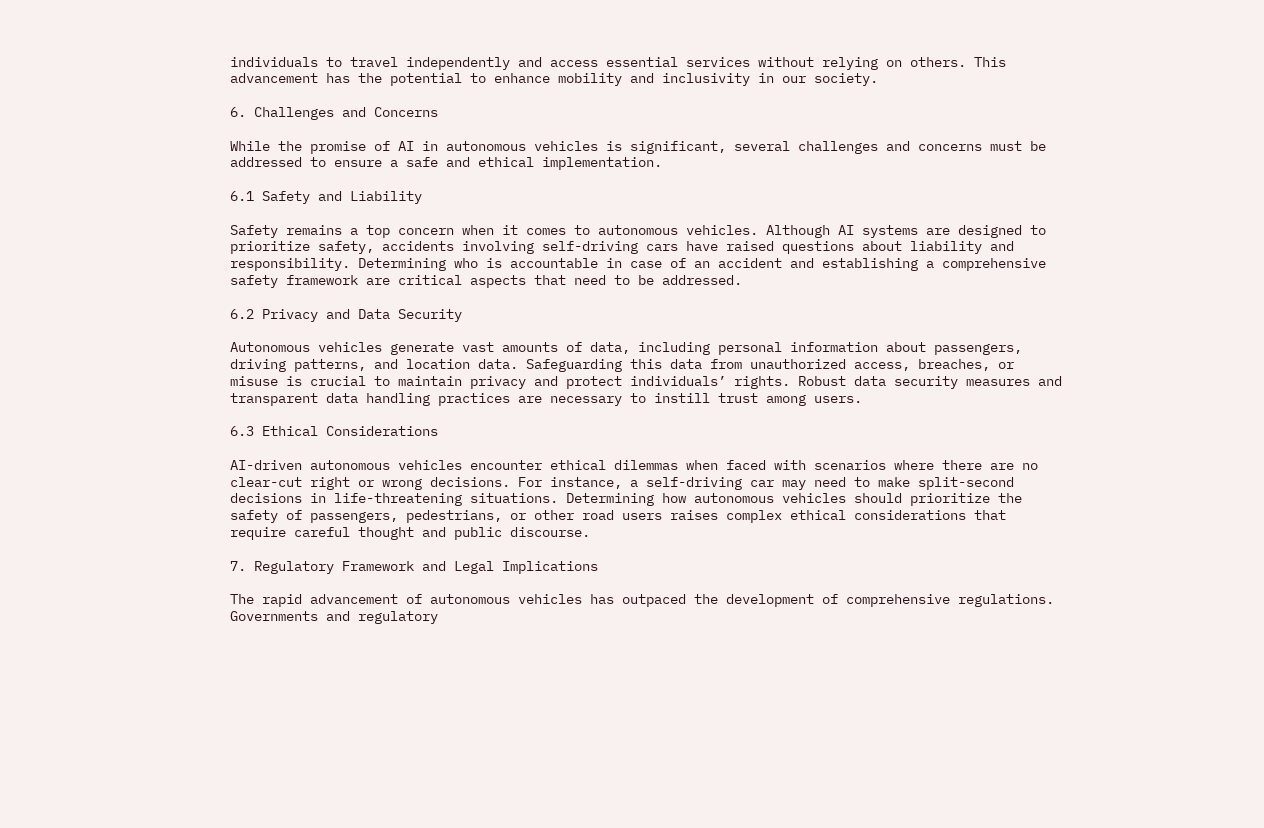individuals to travel independently and access essential services without relying on others. This advancement has the potential to enhance mobility and inclusivity in our society.

6. Challenges and Concerns

While the promise of AI in autonomous vehicles is significant, several challenges and concerns must be addressed to ensure a safe and ethical implementation.

6.1 Safety and Liability

Safety remains a top concern when it comes to autonomous vehicles. Although AI systems are designed to prioritize safety, accidents involving self-driving cars have raised questions about liability and responsibility. Determining who is accountable in case of an accident and establishing a comprehensive safety framework are critical aspects that need to be addressed.

6.2 Privacy and Data Security

Autonomous vehicles generate vast amounts of data, including personal information about passengers, driving patterns, and location data. Safeguarding this data from unauthorized access, breaches, or misuse is crucial to maintain privacy and protect individuals’ rights. Robust data security measures and transparent data handling practices are necessary to instill trust among users.

6.3 Ethical Considerations

AI-driven autonomous vehicles encounter ethical dilemmas when faced with scenarios where there are no clear-cut right or wrong decisions. For instance, a self-driving car may need to make split-second decisions in life-threatening situations. Determining how autonomous vehicles should prioritize the safety of passengers, pedestrians, or other road users raises complex ethical considerations that require careful thought and public discourse.

7. Regulatory Framework and Legal Implications

The rapid advancement of autonomous vehicles has outpaced the development of comprehensive regulations. Governments and regulatory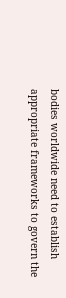bodies worldwide need to establish appropriate frameworks to govern the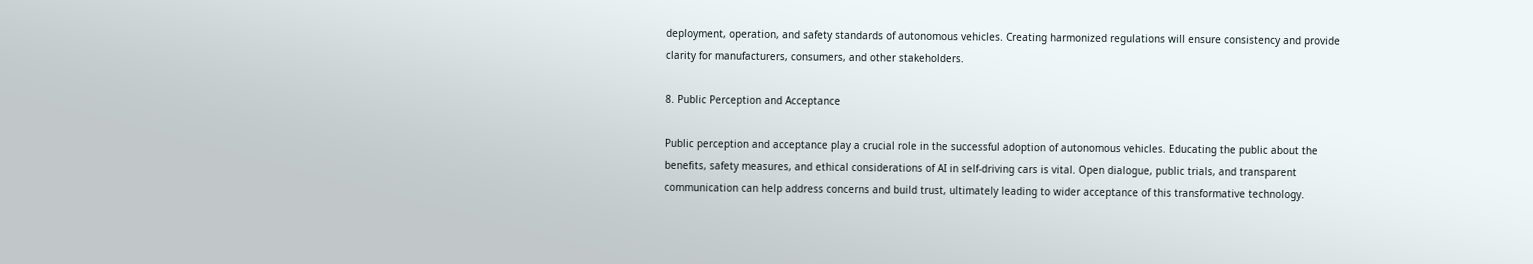deployment, operation, and safety standards of autonomous vehicles. Creating harmonized regulations will ensure consistency and provide clarity for manufacturers, consumers, and other stakeholders.

8. Public Perception and Acceptance

Public perception and acceptance play a crucial role in the successful adoption of autonomous vehicles. Educating the public about the benefits, safety measures, and ethical considerations of AI in self-driving cars is vital. Open dialogue, public trials, and transparent communication can help address concerns and build trust, ultimately leading to wider acceptance of this transformative technology.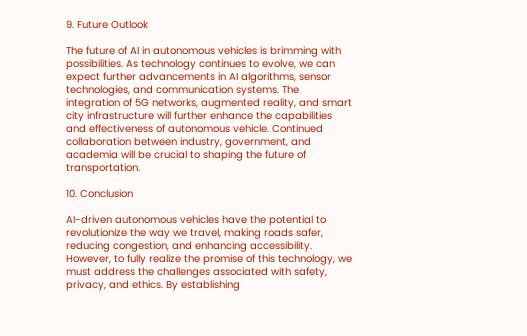9. Future Outlook

The future of AI in autonomous vehicles is brimming with possibilities. As technology continues to evolve, we can expect further advancements in AI algorithms, sensor technologies, and communication systems. The integration of 5G networks, augmented reality, and smart city infrastructure will further enhance the capabilities and effectiveness of autonomous vehicle. Continued collaboration between industry, government, and academia will be crucial to shaping the future of transportation.

10. Conclusion

AI-driven autonomous vehicles have the potential to revolutionize the way we travel, making roads safer, reducing congestion, and enhancing accessibility. However, to fully realize the promise of this technology, we must address the challenges associated with safety, privacy, and ethics. By establishing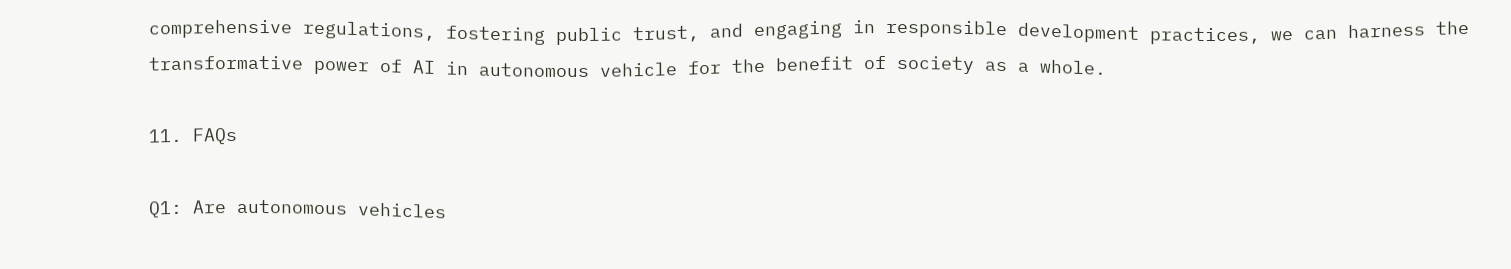comprehensive regulations, fostering public trust, and engaging in responsible development practices, we can harness the transformative power of AI in autonomous vehicle for the benefit of society as a whole.

11. FAQs

Q1: Are autonomous vehicles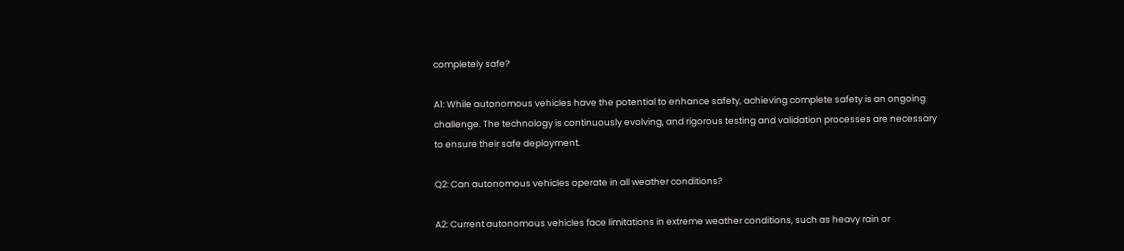completely safe?

A1: While autonomous vehicles have the potential to enhance safety, achieving complete safety is an ongoing challenge. The technology is continuously evolving, and rigorous testing and validation processes are necessary to ensure their safe deployment.

Q2: Can autonomous vehicles operate in all weather conditions?

A2: Current autonomous vehicles face limitations in extreme weather conditions, such as heavy rain or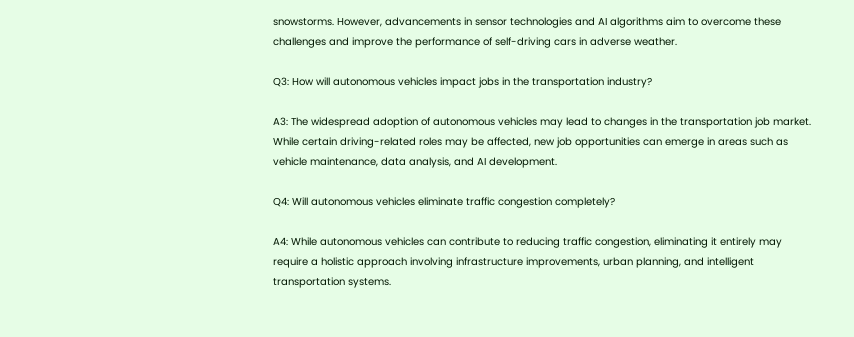snowstorms. However, advancements in sensor technologies and AI algorithms aim to overcome these challenges and improve the performance of self-driving cars in adverse weather.

Q3: How will autonomous vehicles impact jobs in the transportation industry?

A3: The widespread adoption of autonomous vehicles may lead to changes in the transportation job market. While certain driving-related roles may be affected, new job opportunities can emerge in areas such as vehicle maintenance, data analysis, and AI development.

Q4: Will autonomous vehicles eliminate traffic congestion completely?

A4: While autonomous vehicles can contribute to reducing traffic congestion, eliminating it entirely may require a holistic approach involving infrastructure improvements, urban planning, and intelligent transportation systems.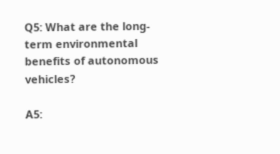Q5: What are the long-term environmental benefits of autonomous vehicles?

A5: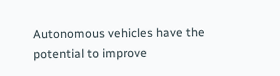Autonomous vehicles have the potential to improve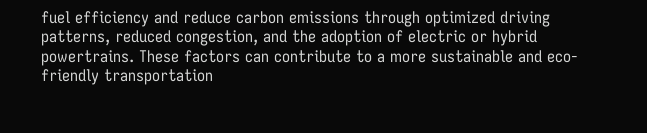fuel efficiency and reduce carbon emissions through optimized driving patterns, reduced congestion, and the adoption of electric or hybrid powertrains. These factors can contribute to a more sustainable and eco-friendly transportation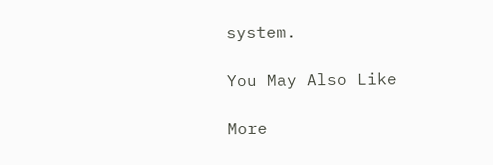system.

You May Also Like

More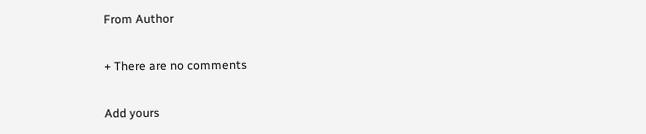From Author

+ There are no comments

Add yours